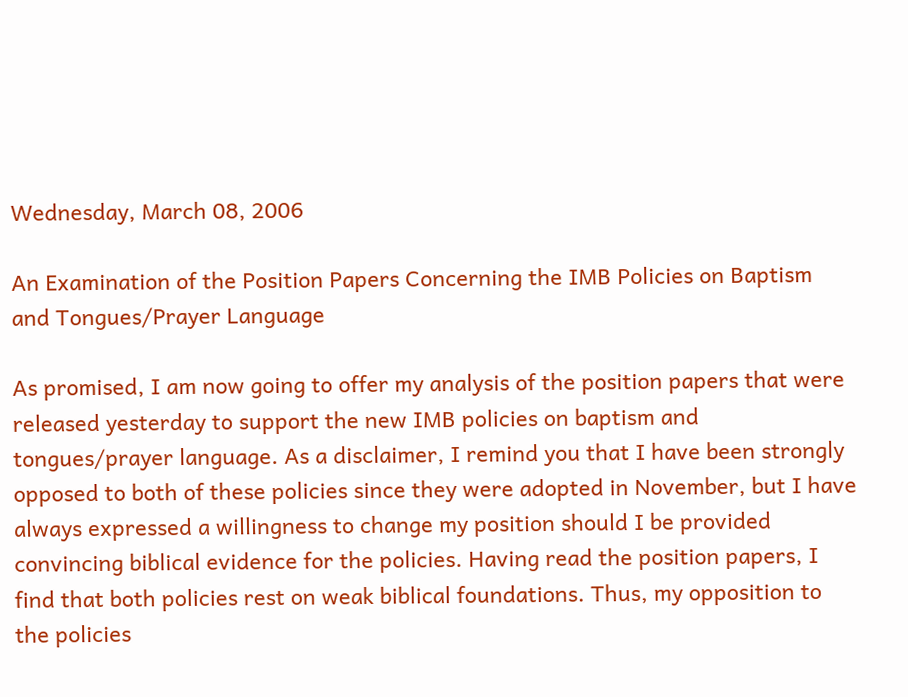Wednesday, March 08, 2006

An Examination of the Position Papers Concerning the IMB Policies on Baptism and Tongues/Prayer Language

As promised, I am now going to offer my analysis of the position papers that were released yesterday to support the new IMB policies on baptism and tongues/prayer language. As a disclaimer, I remind you that I have been strongly opposed to both of these policies since they were adopted in November, but I have always expressed a willingness to change my position should I be provided convincing biblical evidence for the policies. Having read the position papers, I find that both policies rest on weak biblical foundations. Thus, my opposition to the policies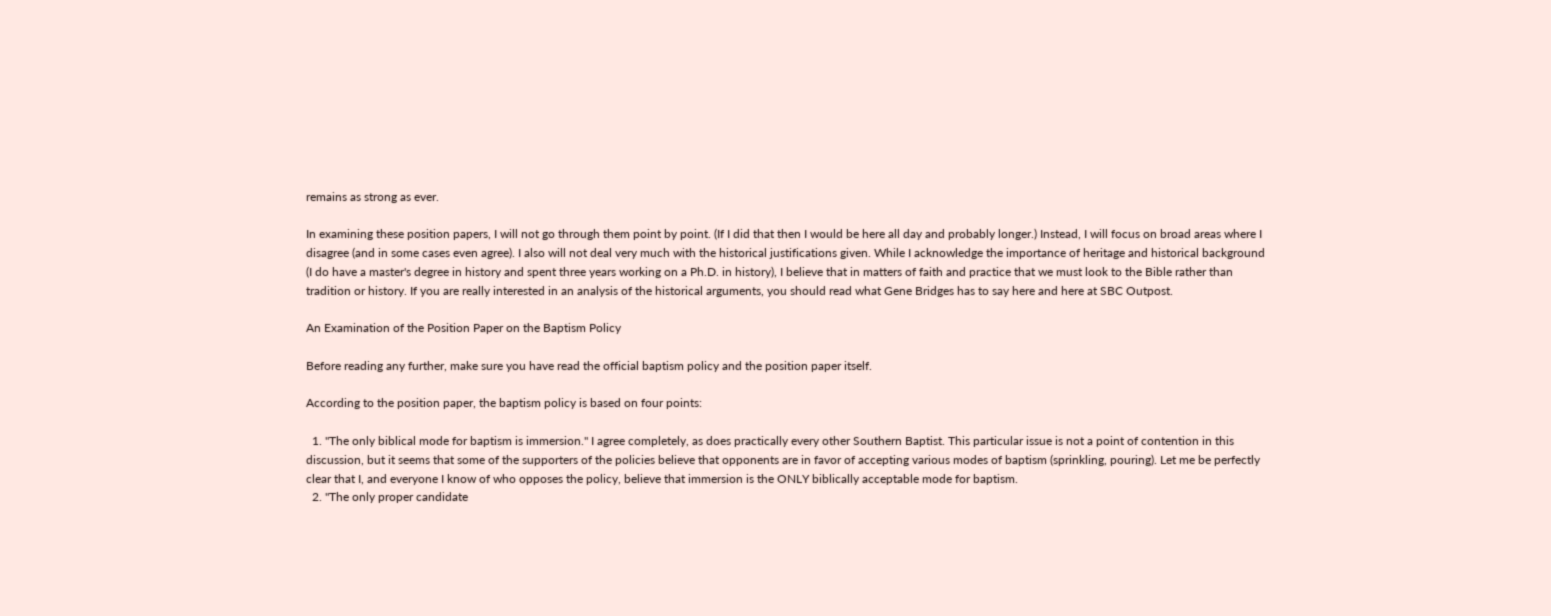remains as strong as ever.

In examining these position papers, I will not go through them point by point. (If I did that then I would be here all day and probably longer.) Instead, I will focus on broad areas where I disagree (and in some cases even agree). I also will not deal very much with the historical justifications given. While I acknowledge the importance of heritage and historical background (I do have a master's degree in history and spent three years working on a Ph.D. in history), I believe that in matters of faith and practice that we must look to the Bible rather than tradition or history. If you are really interested in an analysis of the historical arguments, you should read what Gene Bridges has to say here and here at SBC Outpost.

An Examination of the Position Paper on the Baptism Policy

Before reading any further, make sure you have read the official baptism policy and the position paper itself.

According to the position paper, the baptism policy is based on four points:

  1. "The only biblical mode for baptism is immersion." I agree completely, as does practically every other Southern Baptist. This particular issue is not a point of contention in this discussion, but it seems that some of the supporters of the policies believe that opponents are in favor of accepting various modes of baptism (sprinkling, pouring). Let me be perfectly clear that I, and everyone I know of who opposes the policy, believe that immersion is the ONLY biblically acceptable mode for baptism.
  2. "The only proper candidate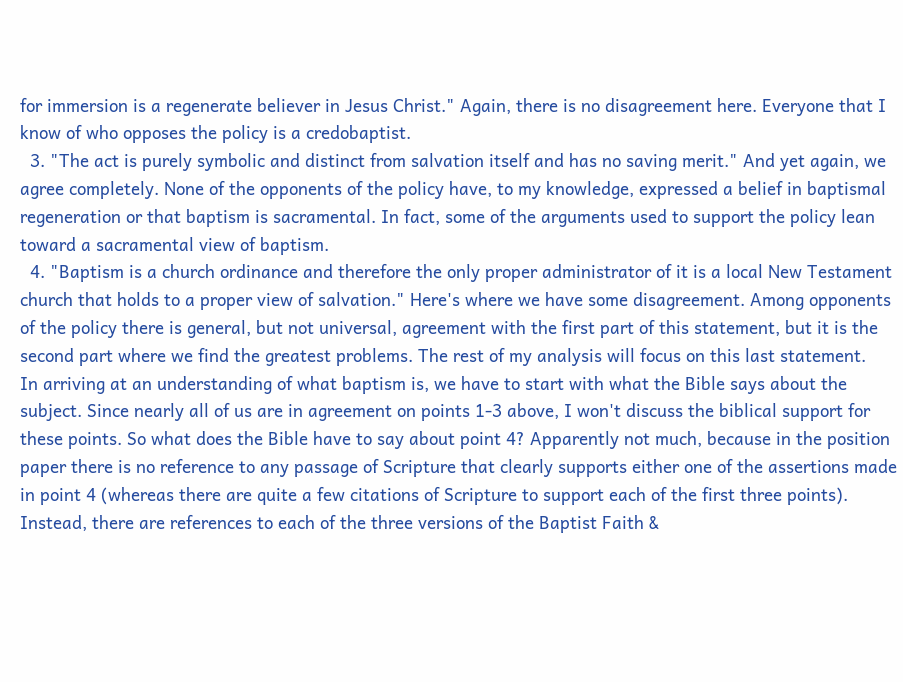for immersion is a regenerate believer in Jesus Christ." Again, there is no disagreement here. Everyone that I know of who opposes the policy is a credobaptist.
  3. "The act is purely symbolic and distinct from salvation itself and has no saving merit." And yet again, we agree completely. None of the opponents of the policy have, to my knowledge, expressed a belief in baptismal regeneration or that baptism is sacramental. In fact, some of the arguments used to support the policy lean toward a sacramental view of baptism.
  4. "Baptism is a church ordinance and therefore the only proper administrator of it is a local New Testament church that holds to a proper view of salvation." Here's where we have some disagreement. Among opponents of the policy there is general, but not universal, agreement with the first part of this statement, but it is the second part where we find the greatest problems. The rest of my analysis will focus on this last statement.
In arriving at an understanding of what baptism is, we have to start with what the Bible says about the subject. Since nearly all of us are in agreement on points 1-3 above, I won't discuss the biblical support for these points. So what does the Bible have to say about point 4? Apparently not much, because in the position paper there is no reference to any passage of Scripture that clearly supports either one of the assertions made in point 4 (whereas there are quite a few citations of Scripture to support each of the first three points). Instead, there are references to each of the three versions of the Baptist Faith &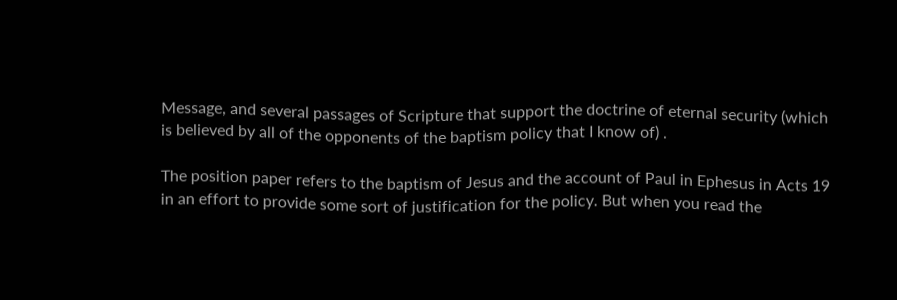Message, and several passages of Scripture that support the doctrine of eternal security (which is believed by all of the opponents of the baptism policy that I know of) .

The position paper refers to the baptism of Jesus and the account of Paul in Ephesus in Acts 19 in an effort to provide some sort of justification for the policy. But when you read the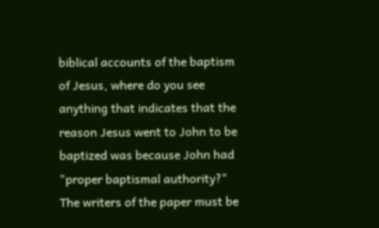biblical accounts of the baptism of Jesus, where do you see anything that indicates that the reason Jesus went to John to be baptized was because John had "proper baptismal authority?" The writers of the paper must be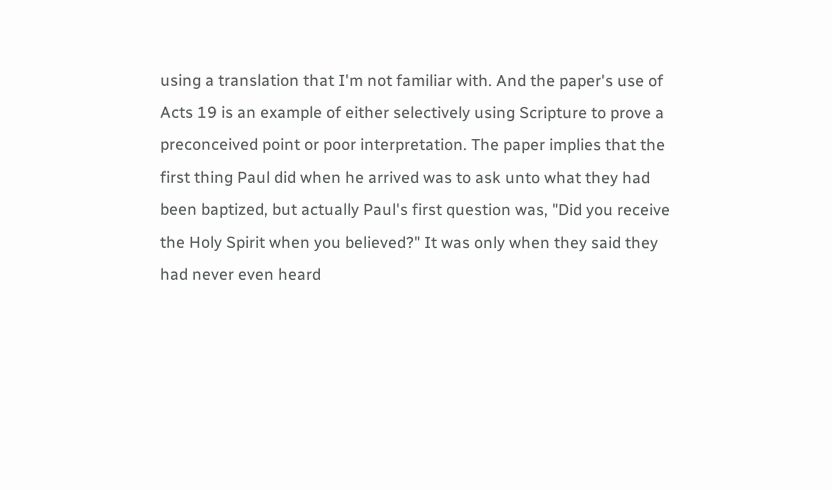using a translation that I'm not familiar with. And the paper's use of Acts 19 is an example of either selectively using Scripture to prove a preconceived point or poor interpretation. The paper implies that the first thing Paul did when he arrived was to ask unto what they had been baptized, but actually Paul's first question was, "Did you receive the Holy Spirit when you believed?" It was only when they said they had never even heard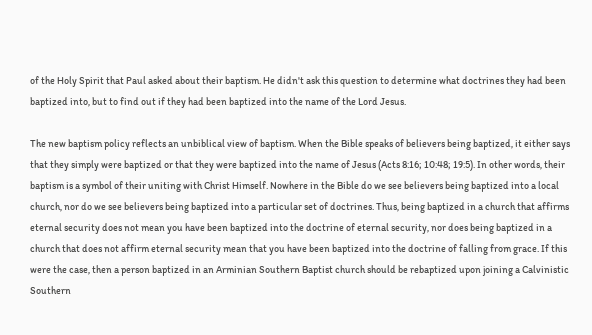of the Holy Spirit that Paul asked about their baptism. He didn't ask this question to determine what doctrines they had been baptized into, but to find out if they had been baptized into the name of the Lord Jesus.

The new baptism policy reflects an unbiblical view of baptism. When the Bible speaks of believers being baptized, it either says that they simply were baptized or that they were baptized into the name of Jesus (Acts 8:16; 10:48; 19:5). In other words, their baptism is a symbol of their uniting with Christ Himself. Nowhere in the Bible do we see believers being baptized into a local church, nor do we see believers being baptized into a particular set of doctrines. Thus, being baptized in a church that affirms eternal security does not mean you have been baptized into the doctrine of eternal security, nor does being baptized in a church that does not affirm eternal security mean that you have been baptized into the doctrine of falling from grace. If this were the case, then a person baptized in an Arminian Southern Baptist church should be rebaptized upon joining a Calvinistic Southern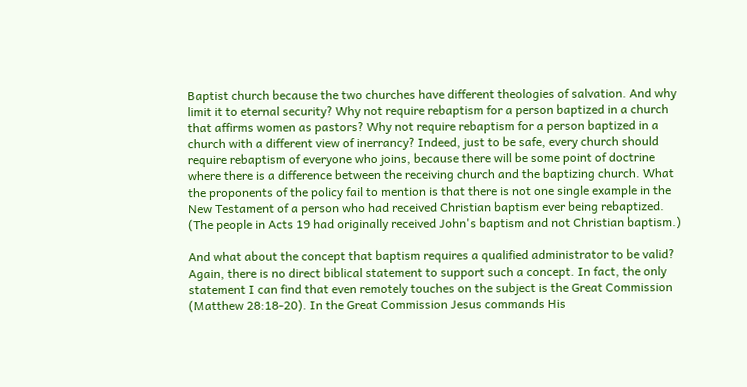Baptist church because the two churches have different theologies of salvation. And why limit it to eternal security? Why not require rebaptism for a person baptized in a church that affirms women as pastors? Why not require rebaptism for a person baptized in a church with a different view of inerrancy? Indeed, just to be safe, every church should require rebaptism of everyone who joins, because there will be some point of doctrine where there is a difference between the receiving church and the baptizing church. What the proponents of the policy fail to mention is that there is not one single example in the New Testament of a person who had received Christian baptism ever being rebaptized. (The people in Acts 19 had originally received John's baptism and not Christian baptism.)

And what about the concept that baptism requires a qualified administrator to be valid? Again, there is no direct biblical statement to support such a concept. In fact, the only statement I can find that even remotely touches on the subject is the Great Commission (Matthew 28:18-20). In the Great Commission Jesus commands His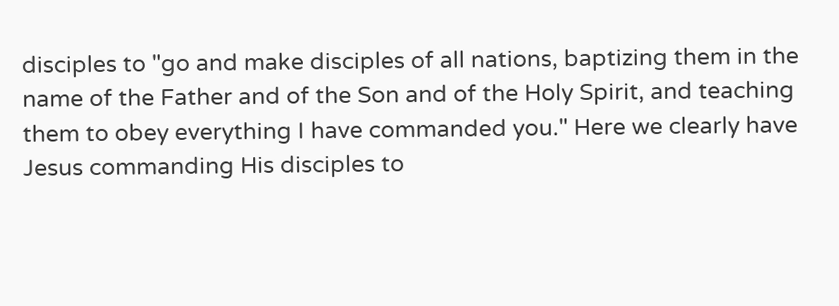disciples to "go and make disciples of all nations, baptizing them in the name of the Father and of the Son and of the Holy Spirit, and teaching them to obey everything I have commanded you." Here we clearly have Jesus commanding His disciples to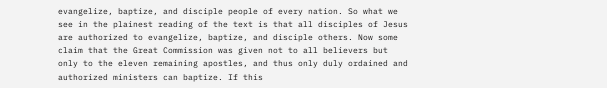evangelize, baptize, and disciple people of every nation. So what we see in the plainest reading of the text is that all disciples of Jesus are authorized to evangelize, baptize, and disciple others. Now some claim that the Great Commission was given not to all believers but only to the eleven remaining apostles, and thus only duly ordained and authorized ministers can baptize. If this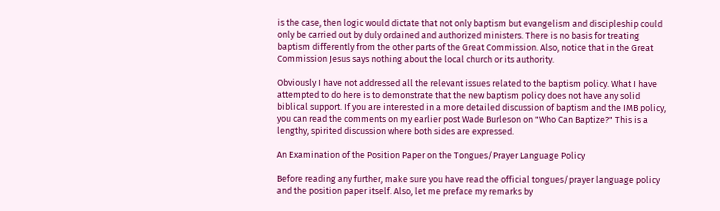is the case, then logic would dictate that not only baptism but evangelism and discipleship could only be carried out by duly ordained and authorized ministers. There is no basis for treating baptism differently from the other parts of the Great Commission. Also, notice that in the Great Commission Jesus says nothing about the local church or its authority.

Obviously I have not addressed all the relevant issues related to the baptism policy. What I have attempted to do here is to demonstrate that the new baptism policy does not have any solid biblical support. If you are interested in a more detailed discussion of baptism and the IMB policy, you can read the comments on my earlier post Wade Burleson on "Who Can Baptize?" This is a lengthy, spirited discussion where both sides are expressed.

An Examination of the Position Paper on the Tongues/Prayer Language Policy

Before reading any further, make sure you have read the official tongues/prayer language policy and the position paper itself. Also, let me preface my remarks by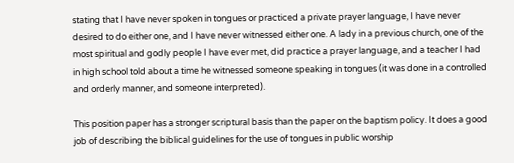stating that I have never spoken in tongues or practiced a private prayer language, I have never desired to do either one, and I have never witnessed either one. A lady in a previous church, one of the most spiritual and godly people I have ever met, did practice a prayer language, and a teacher I had in high school told about a time he witnessed someone speaking in tongues (it was done in a controlled and orderly manner, and someone interpreted).

This position paper has a stronger scriptural basis than the paper on the baptism policy. It does a good job of describing the biblical guidelines for the use of tongues in public worship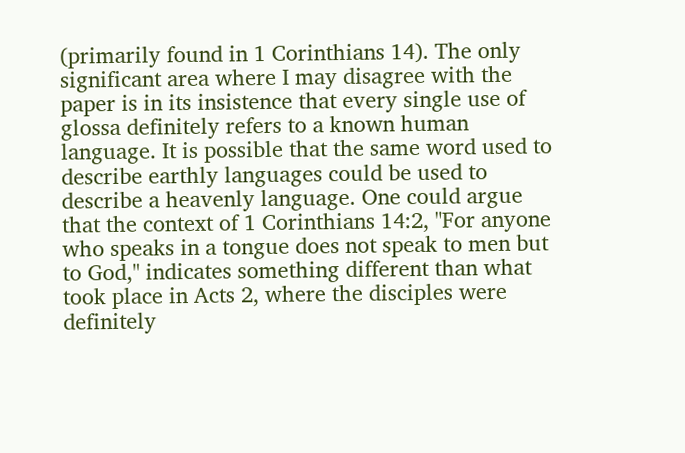(primarily found in 1 Corinthians 14). The only significant area where I may disagree with the paper is in its insistence that every single use of glossa definitely refers to a known human language. It is possible that the same word used to describe earthly languages could be used to describe a heavenly language. One could argue that the context of 1 Corinthians 14:2, "For anyone who speaks in a tongue does not speak to men but to God," indicates something different than what took place in Acts 2, where the disciples were definitely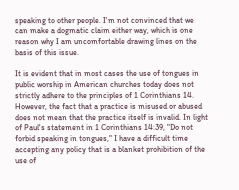speaking to other people. I'm not convinced that we can make a dogmatic claim either way, which is one reason why I am uncomfortable drawing lines on the basis of this issue.

It is evident that in most cases the use of tongues in public worship in American churches today does not strictly adhere to the principles of 1 Corinthians 14. However, the fact that a practice is misused or abused does not mean that the practice itself is invalid. In light of Paul's statement in 1 Corinthians 14:39, "Do not forbid speaking in tongues," I have a difficult time accepting any policy that is a blanket prohibition of the use of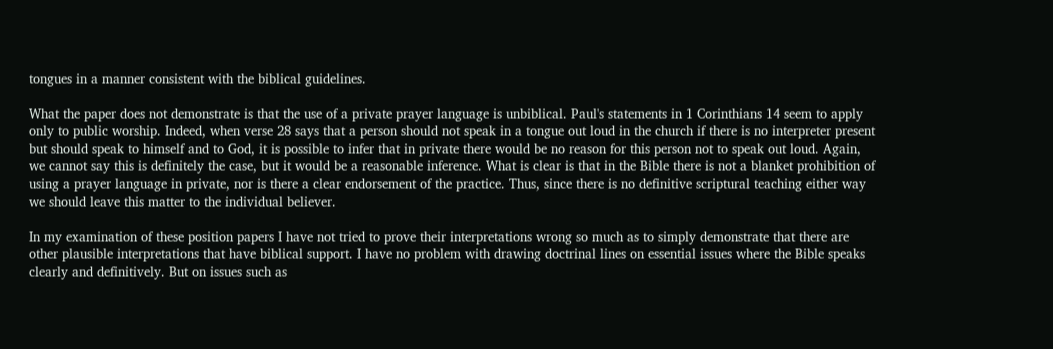tongues in a manner consistent with the biblical guidelines.

What the paper does not demonstrate is that the use of a private prayer language is unbiblical. Paul's statements in 1 Corinthians 14 seem to apply only to public worship. Indeed, when verse 28 says that a person should not speak in a tongue out loud in the church if there is no interpreter present but should speak to himself and to God, it is possible to infer that in private there would be no reason for this person not to speak out loud. Again, we cannot say this is definitely the case, but it would be a reasonable inference. What is clear is that in the Bible there is not a blanket prohibition of using a prayer language in private, nor is there a clear endorsement of the practice. Thus, since there is no definitive scriptural teaching either way we should leave this matter to the individual believer.

In my examination of these position papers I have not tried to prove their interpretations wrong so much as to simply demonstrate that there are other plausible interpretations that have biblical support. I have no problem with drawing doctrinal lines on essential issues where the Bible speaks clearly and definitively. But on issues such as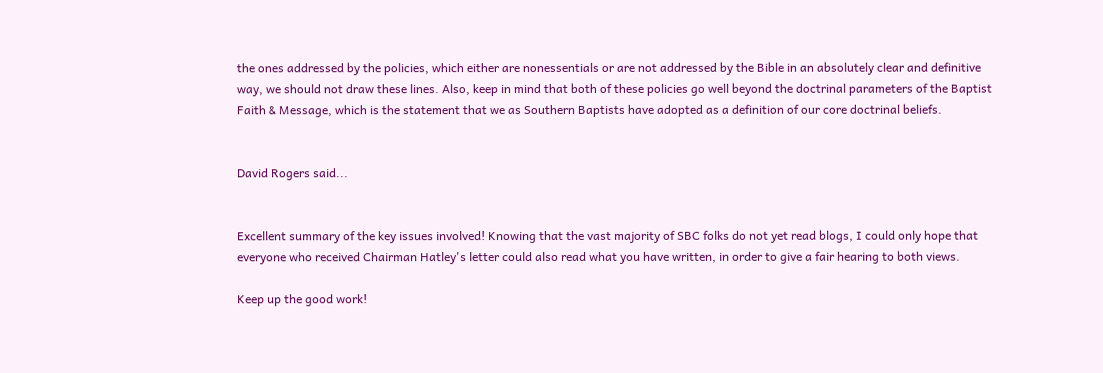the ones addressed by the policies, which either are nonessentials or are not addressed by the Bible in an absolutely clear and definitive way, we should not draw these lines. Also, keep in mind that both of these policies go well beyond the doctrinal parameters of the Baptist Faith & Message, which is the statement that we as Southern Baptists have adopted as a definition of our core doctrinal beliefs.


David Rogers said...


Excellent summary of the key issues involved! Knowing that the vast majority of SBC folks do not yet read blogs, I could only hope that everyone who received Chairman Hatley's letter could also read what you have written, in order to give a fair hearing to both views.

Keep up the good work!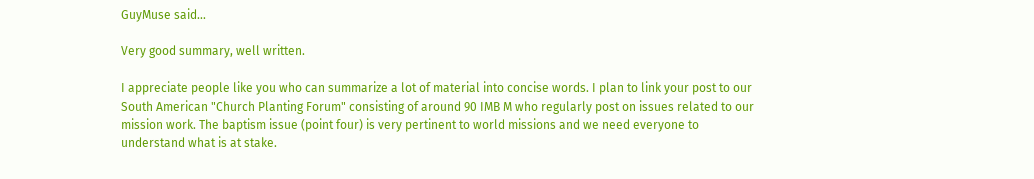GuyMuse said...

Very good summary, well written.

I appreciate people like you who can summarize a lot of material into concise words. I plan to link your post to our South American "Church Planting Forum" consisting of around 90 IMB M who regularly post on issues related to our mission work. The baptism issue (point four) is very pertinent to world missions and we need everyone to understand what is at stake.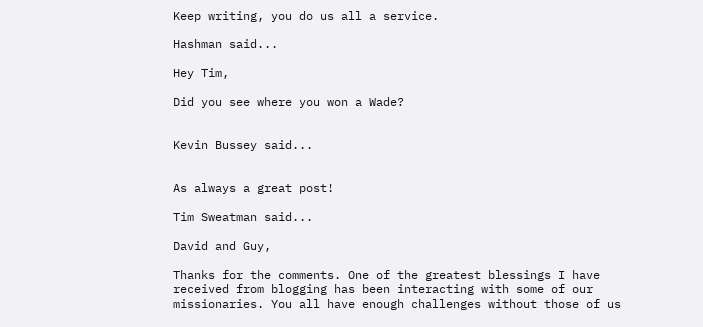Keep writing, you do us all a service.

Hashman said...

Hey Tim,

Did you see where you won a Wade?


Kevin Bussey said...


As always a great post!

Tim Sweatman said...

David and Guy,

Thanks for the comments. One of the greatest blessings I have received from blogging has been interacting with some of our missionaries. You all have enough challenges without those of us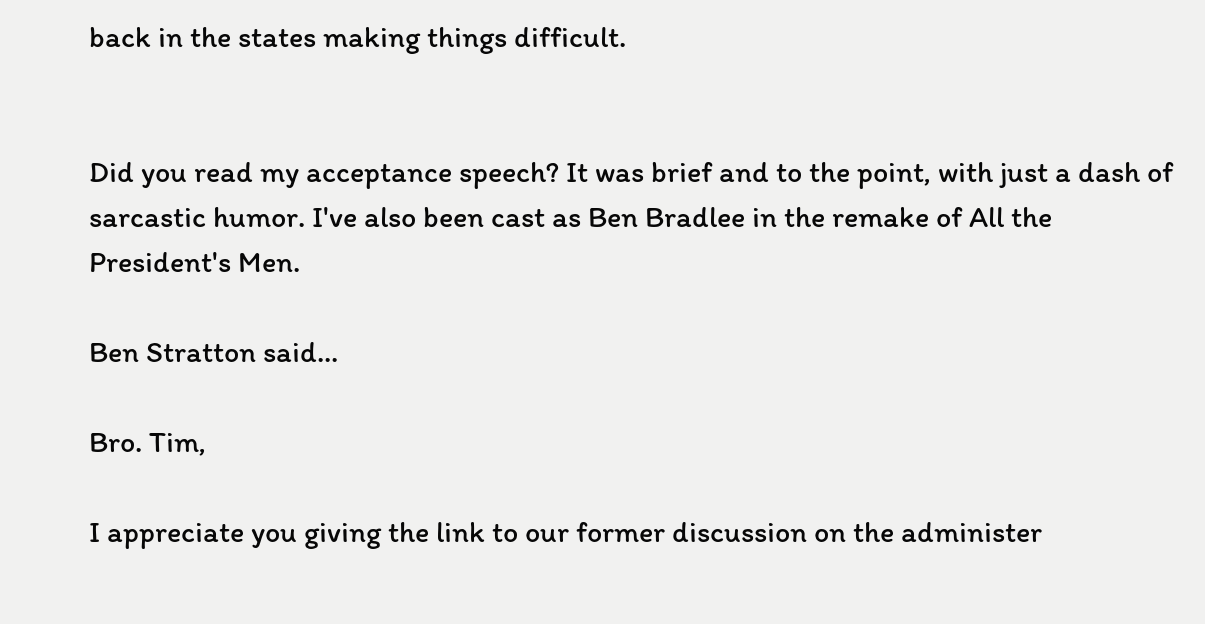back in the states making things difficult.


Did you read my acceptance speech? It was brief and to the point, with just a dash of sarcastic humor. I've also been cast as Ben Bradlee in the remake of All the President's Men.

Ben Stratton said...

Bro. Tim,

I appreciate you giving the link to our former discussion on the administer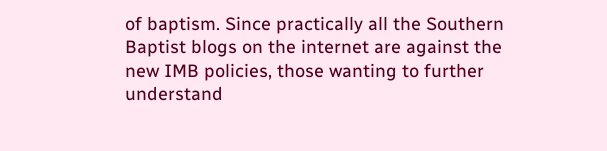of baptism. Since practically all the Southern Baptist blogs on the internet are against the new IMB policies, those wanting to further understand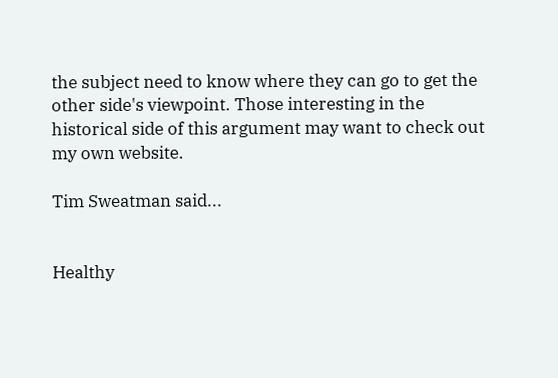the subject need to know where they can go to get the other side's viewpoint. Those interesting in the historical side of this argument may want to check out my own website.

Tim Sweatman said...


Healthy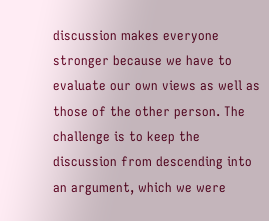discussion makes everyone stronger because we have to evaluate our own views as well as those of the other person. The challenge is to keep the discussion from descending into an argument, which we were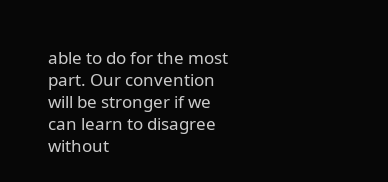able to do for the most part. Our convention will be stronger if we can learn to disagree without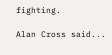fighting.

Alan Cross said...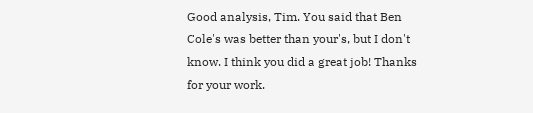Good analysis, Tim. You said that Ben Cole's was better than your's, but I don't know. I think you did a great job! Thanks for your work.